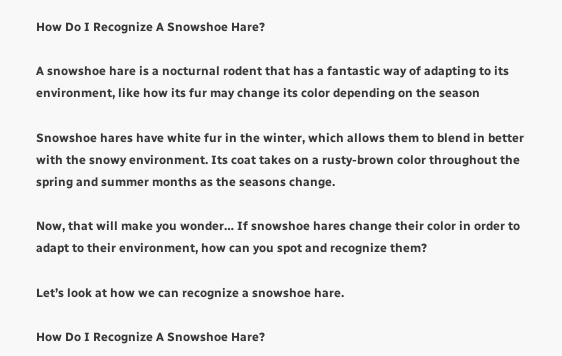How Do I Recognize A Snowshoe Hare?

A snowshoe hare is a nocturnal rodent that has a fantastic way of adapting to its environment, like how its fur may change its color depending on the season

Snowshoe hares have white fur in the winter, which allows them to blend in better with the snowy environment. Its coat takes on a rusty-brown color throughout the spring and summer months as the seasons change.

Now, that will make you wonder… If snowshoe hares change their color in order to adapt to their environment, how can you spot and recognize them?

Let’s look at how we can recognize a snowshoe hare.

How Do I Recognize A Snowshoe Hare?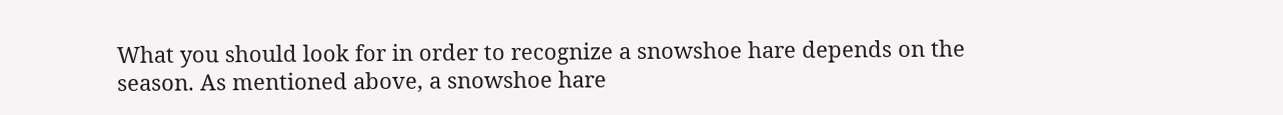What you should look for in order to recognize a snowshoe hare depends on the season. As mentioned above, a snowshoe hare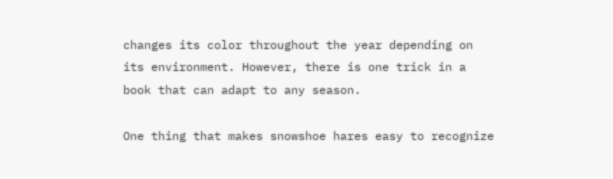changes its color throughout the year depending on its environment. However, there is one trick in a book that can adapt to any season.

One thing that makes snowshoe hares easy to recognize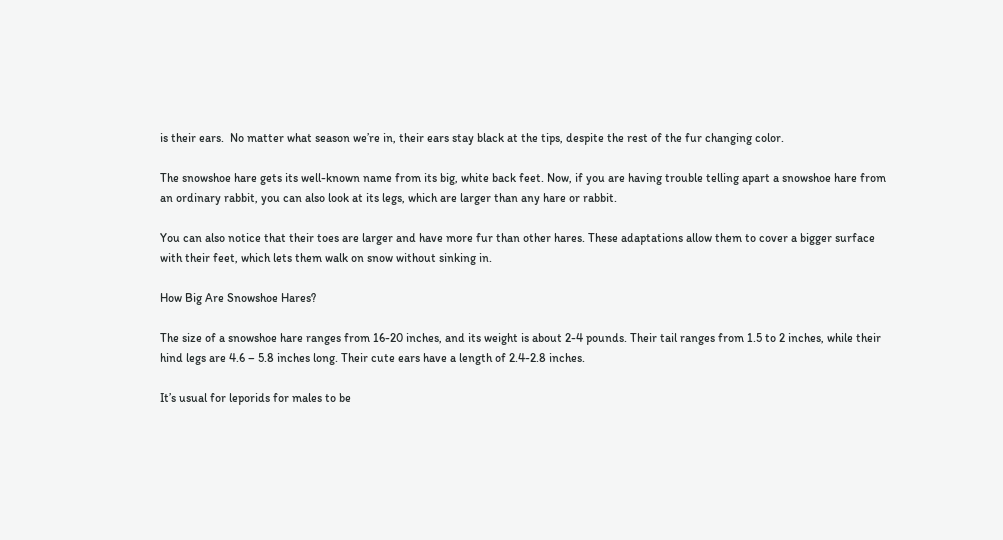is their ears.  No matter what season we’re in, their ears stay black at the tips, despite the rest of the fur changing color.

The snowshoe hare gets its well-known name from its big, white back feet. Now, if you are having trouble telling apart a snowshoe hare from an ordinary rabbit, you can also look at its legs, which are larger than any hare or rabbit.

You can also notice that their toes are larger and have more fur than other hares. These adaptations allow them to cover a bigger surface with their feet, which lets them walk on snow without sinking in.

How Big Are Snowshoe Hares?

The size of a snowshoe hare ranges from 16-20 inches, and its weight is about 2-4 pounds. Their tail ranges from 1.5 to 2 inches, while their hind legs are 4.6 – 5.8 inches long. Their cute ears have a length of 2.4-2.8 inches.

It’s usual for leporids for males to be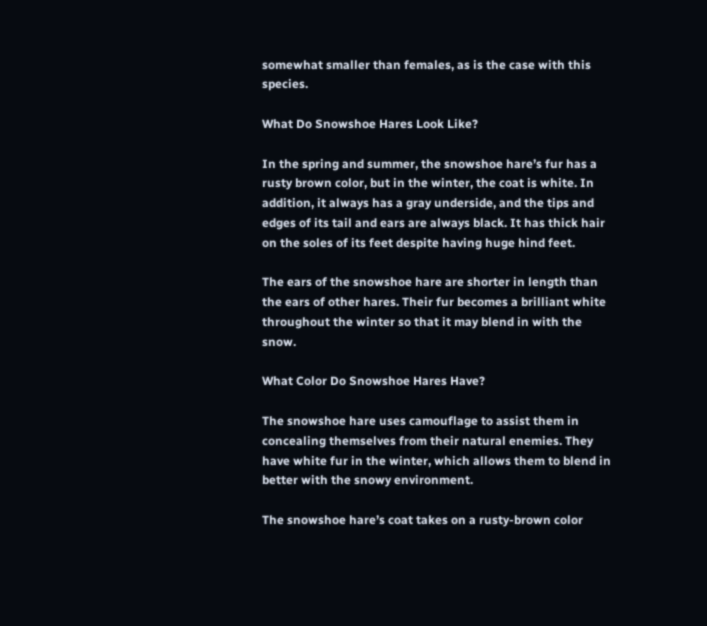somewhat smaller than females, as is the case with this species.

What Do Snowshoe Hares Look Like?

In the spring and summer, the snowshoe hare’s fur has a rusty brown color, but in the winter, the coat is white. In addition, it always has a gray underside, and the tips and edges of its tail and ears are always black. It has thick hair on the soles of its feet despite having huge hind feet.

The ears of the snowshoe hare are shorter in length than the ears of other hares. Their fur becomes a brilliant white throughout the winter so that it may blend in with the snow.

What Color Do Snowshoe Hares Have?

The snowshoe hare uses camouflage to assist them in concealing themselves from their natural enemies. They have white fur in the winter, which allows them to blend in better with the snowy environment.

The snowshoe hare’s coat takes on a rusty-brown color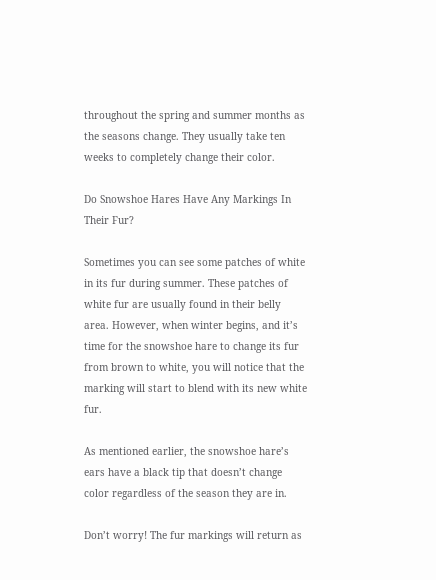throughout the spring and summer months as the seasons change. They usually take ten weeks to completely change their color.

Do Snowshoe Hares Have Any Markings In Their Fur?

Sometimes you can see some patches of white in its fur during summer. These patches of white fur are usually found in their belly area. However, when winter begins, and it’s time for the snowshoe hare to change its fur from brown to white, you will notice that the marking will start to blend with its new white fur.

As mentioned earlier, the snowshoe hare’s ears have a black tip that doesn’t change color regardless of the season they are in.

Don’t worry! The fur markings will return as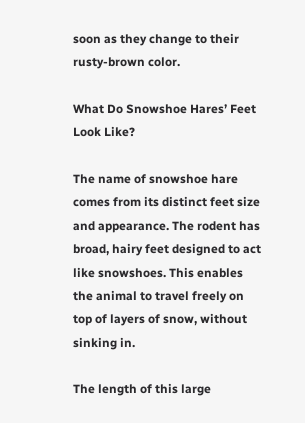soon as they change to their rusty-brown color.

What Do Snowshoe Hares’ Feet Look Like?

The name of snowshoe hare comes from its distinct feet size and appearance. The rodent has broad, hairy feet designed to act like snowshoes. This enables the animal to travel freely on top of layers of snow, without sinking in.

The length of this large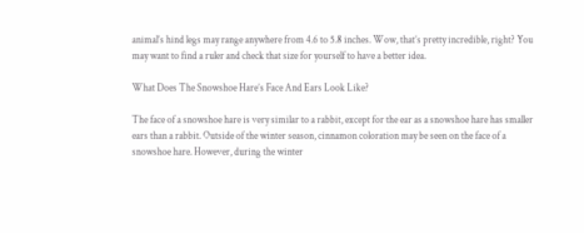animal’s hind legs may range anywhere from 4.6 to 5.8 inches. Wow, that’s pretty incredible, right? You may want to find a ruler and check that size for yourself to have a better idea.

What Does The Snowshoe Hare’s Face And Ears Look Like?

The face of a snowshoe hare is very similar to a rabbit, except for the ear as a snowshoe hare has smaller ears than a rabbit. Outside of the winter season, cinnamon coloration may be seen on the face of a snowshoe hare. However, during the winter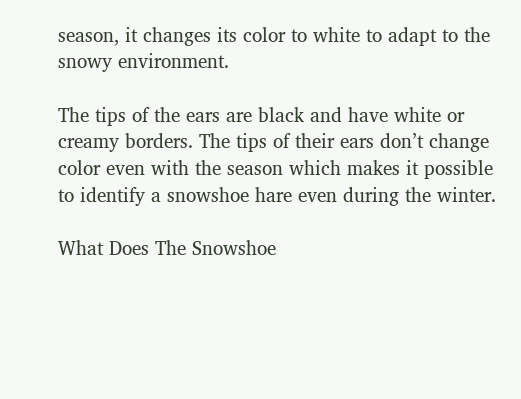season, it changes its color to white to adapt to the snowy environment.

The tips of the ears are black and have white or creamy borders. The tips of their ears don’t change color even with the season which makes it possible to identify a snowshoe hare even during the winter.

What Does The Snowshoe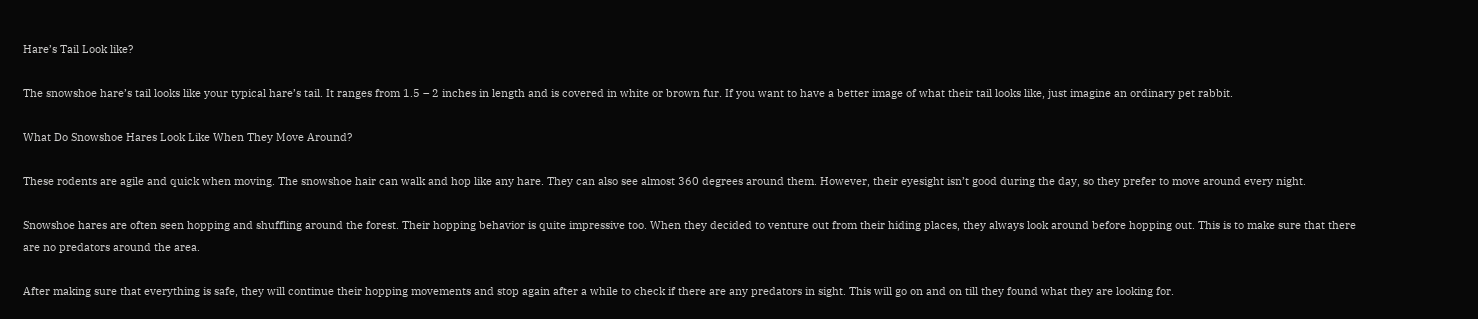Hare’s Tail Look like?

The snowshoe hare’s tail looks like your typical hare’s tail. It ranges from 1.5 – 2 inches in length and is covered in white or brown fur. If you want to have a better image of what their tail looks like, just imagine an ordinary pet rabbit.

What Do Snowshoe Hares Look Like When They Move Around?

These rodents are agile and quick when moving. The snowshoe hair can walk and hop like any hare. They can also see almost 360 degrees around them. However, their eyesight isn’t good during the day, so they prefer to move around every night.

Snowshoe hares are often seen hopping and shuffling around the forest. Their hopping behavior is quite impressive too. When they decided to venture out from their hiding places, they always look around before hopping out. This is to make sure that there are no predators around the area.

After making sure that everything is safe, they will continue their hopping movements and stop again after a while to check if there are any predators in sight. This will go on and on till they found what they are looking for.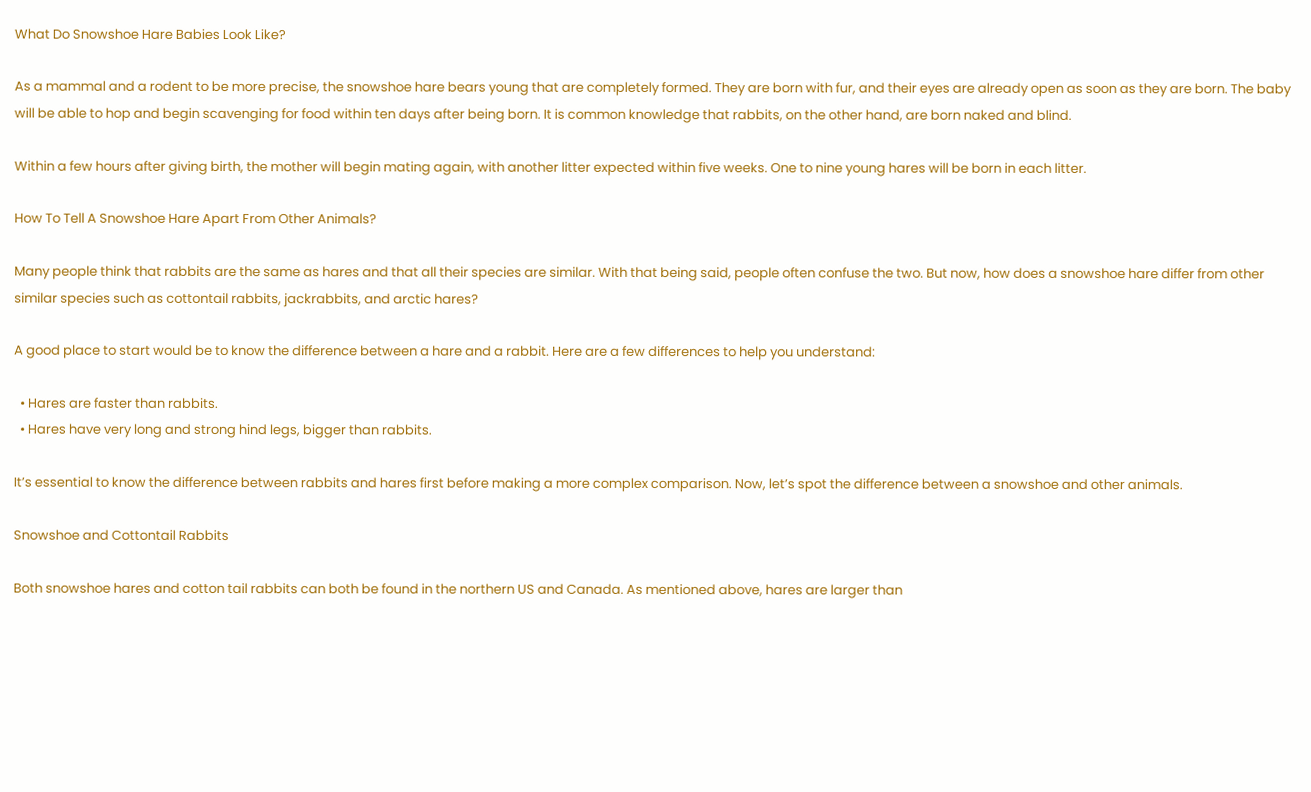What Do Snowshoe Hare Babies Look Like?

As a mammal and a rodent to be more precise, the snowshoe hare bears young that are completely formed. They are born with fur, and their eyes are already open as soon as they are born. The baby will be able to hop and begin scavenging for food within ten days after being born. It is common knowledge that rabbits, on the other hand, are born naked and blind.

Within a few hours after giving birth, the mother will begin mating again, with another litter expected within five weeks. One to nine young hares will be born in each litter.

How To Tell A Snowshoe Hare Apart From Other Animals?

Many people think that rabbits are the same as hares and that all their species are similar. With that being said, people often confuse the two. But now, how does a snowshoe hare differ from other similar species such as cottontail rabbits, jackrabbits, and arctic hares?

A good place to start would be to know the difference between a hare and a rabbit. Here are a few differences to help you understand:

  • Hares are faster than rabbits.
  • Hares have very long and strong hind legs, bigger than rabbits.

It’s essential to know the difference between rabbits and hares first before making a more complex comparison. Now, let’s spot the difference between a snowshoe and other animals.

Snowshoe and Cottontail Rabbits

Both snowshoe hares and cotton tail rabbits can both be found in the northern US and Canada. As mentioned above, hares are larger than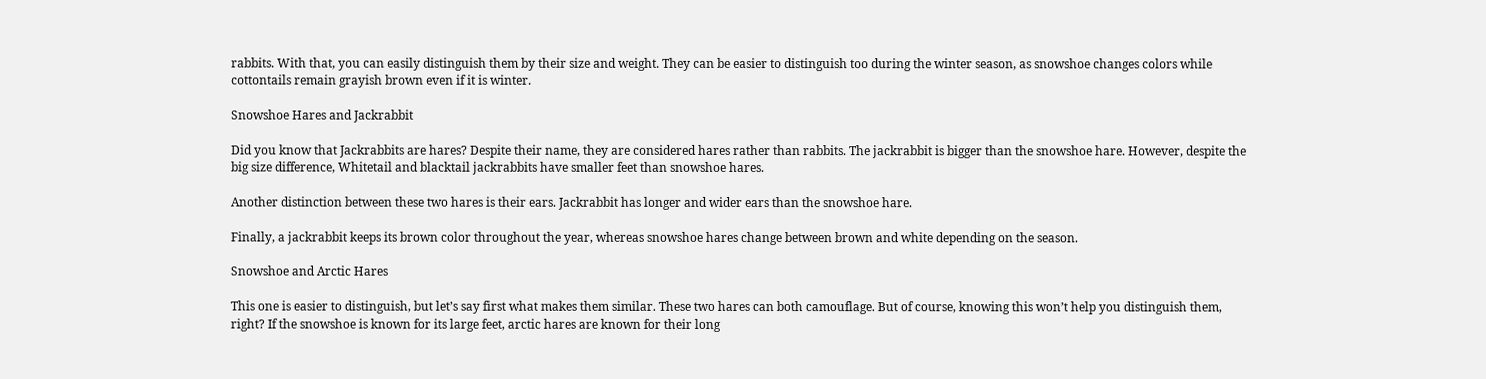rabbits. With that, you can easily distinguish them by their size and weight. They can be easier to distinguish too during the winter season, as snowshoe changes colors while cottontails remain grayish brown even if it is winter.

Snowshoe Hares and Jackrabbit

Did you know that Jackrabbits are hares? Despite their name, they are considered hares rather than rabbits. The jackrabbit is bigger than the snowshoe hare. However, despite the big size difference, Whitetail and blacktail jackrabbits have smaller feet than snowshoe hares.

Another distinction between these two hares is their ears. Jackrabbit has longer and wider ears than the snowshoe hare.

Finally, a jackrabbit keeps its brown color throughout the year, whereas snowshoe hares change between brown and white depending on the season.

Snowshoe and Arctic Hares

This one is easier to distinguish, but let’s say first what makes them similar. These two hares can both camouflage. But of course, knowing this won’t help you distinguish them, right? If the snowshoe is known for its large feet, arctic hares are known for their long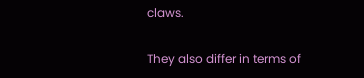claws.

They also differ in terms of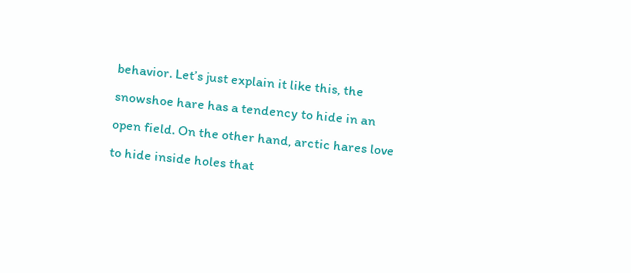behavior. Let’s just explain it like this, the snowshoe hare has a tendency to hide in an open field. On the other hand, arctic hares love to hide inside holes that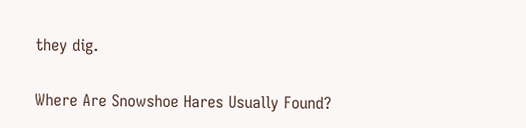they dig.

Where Are Snowshoe Hares Usually Found?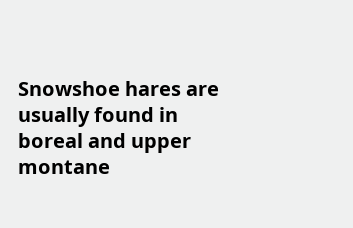Snowshoe hares are usually found in boreal and upper montane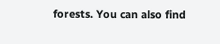forests. You can also find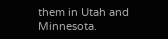them in Utah and Minnesota.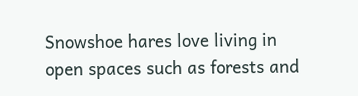Snowshoe hares love living in open spaces such as forests and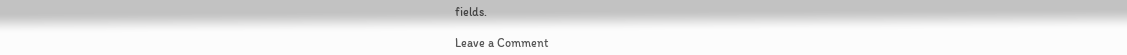fields.

Leave a Comment